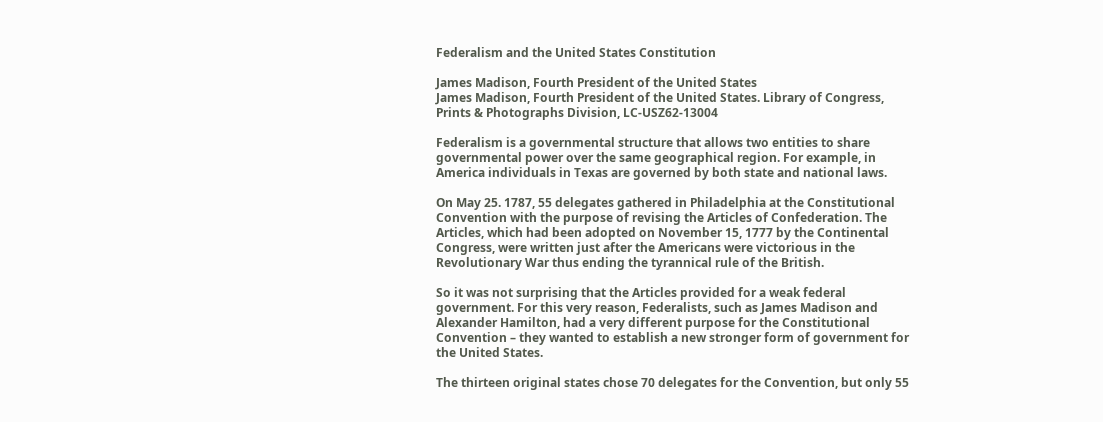Federalism and the United States Constitution

James Madison, Fourth President of the United States
James Madison, Fourth President of the United States. Library of Congress, Prints & Photographs Division, LC-USZ62-13004

Federalism is a governmental structure that allows two entities to share governmental power over the same geographical region. For example, in America individuals in Texas are governed by both state and national laws.

On May 25. 1787, 55 delegates gathered in Philadelphia at the Constitutional Convention with the purpose of revising the Articles of Confederation. The Articles, which had been adopted on November 15, 1777 by the Continental Congress, were written just after the Americans were victorious in the Revolutionary War thus ending the tyrannical rule of the British.

So it was not surprising that the Articles provided for a weak federal government. For this very reason, Federalists, such as James Madison and Alexander Hamilton, had a very different purpose for the Constitutional Convention – they wanted to establish a new stronger form of government for the United States.

The thirteen original states chose 70 delegates for the Convention, but only 55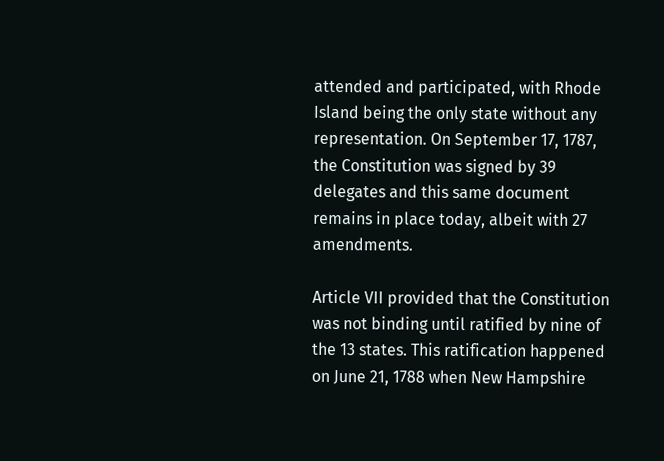attended and participated, with Rhode Island being the only state without any representation. On September 17, 1787, the Constitution was signed by 39 delegates and this same document remains in place today, albeit with 27 amendments.

Article VII provided that the Constitution was not binding until ratified by nine of the 13 states. This ratification happened on June 21, 1788 when New Hampshire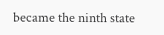became the ninth state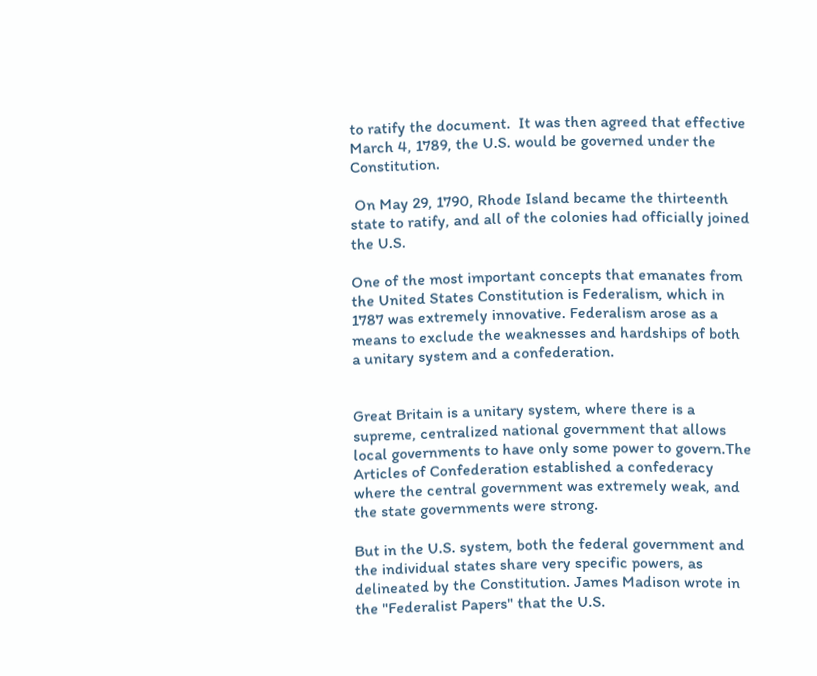to ratify the document.  It was then agreed that effective March 4, 1789, the U.S. would be governed under the Constitution.

 On May 29, 1790, Rhode Island became the thirteenth state to ratify, and all of the colonies had officially joined the U.S.

One of the most important concepts that emanates from the United States Constitution is Federalism, which in 1787 was extremely innovative. Federalism arose as a means to exclude the weaknesses and hardships of both a unitary system and a confederation.


Great Britain is a unitary system, where there is a supreme, centralized national government that allows local governments to have only some power to govern.The Articles of Confederation established a confederacy where the central government was extremely weak, and the state governments were strong.

But in the U.S. system, both the federal government and the individual states share very specific powers, as delineated by the Constitution. James Madison wrote in the "Federalist Papers" that the U.S.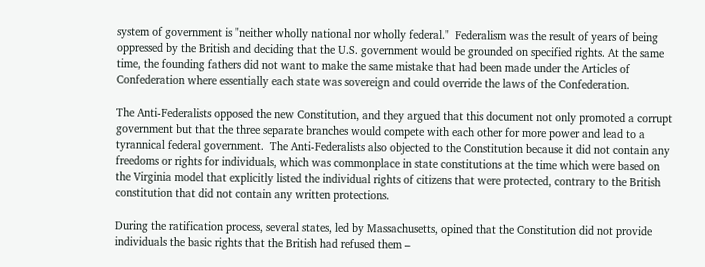system of government is "neither wholly national nor wholly federal."  Federalism was the result of years of being oppressed by the British and deciding that the U.S. government would be grounded on specified rights. At the same time, the founding fathers did not want to make the same mistake that had been made under the Articles of Confederation where essentially each state was sovereign and could override the laws of the Confederation.

The Anti-Federalists opposed the new Constitution, and they argued that this document not only promoted a corrupt government but that the three separate branches would compete with each other for more power and lead to a tyrannical federal government.  The Anti-Federalists also objected to the Constitution because it did not contain any freedoms or rights for individuals, which was commonplace in state constitutions at the time which were based on the Virginia model that explicitly listed the individual rights of citizens that were protected, contrary to the British constitution that did not contain any written protections.

During the ratification process, several states, led by Massachusetts, opined that the Constitution did not provide individuals the basic rights that the British had refused them –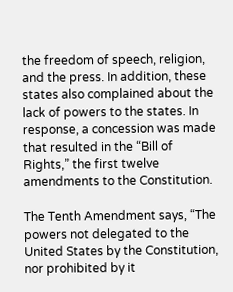the freedom of speech, religion, and the press. In addition, these states also complained about the lack of powers to the states. In response, a concession was made that resulted in the “Bill of Rights,” the first twelve amendments to the Constitution.

The Tenth Amendment says, “The powers not delegated to the United States by the Constitution, nor prohibited by it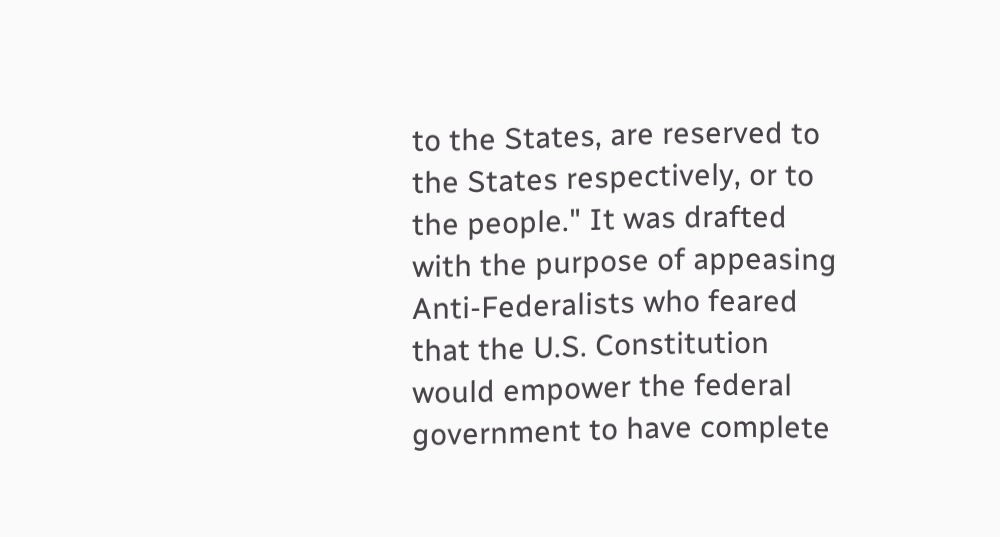to the States, are reserved to the States respectively, or to the people." It was drafted with the purpose of appeasing Anti-Federalists who feared that the U.S. Constitution would empower the federal government to have complete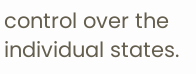control over the individual states.